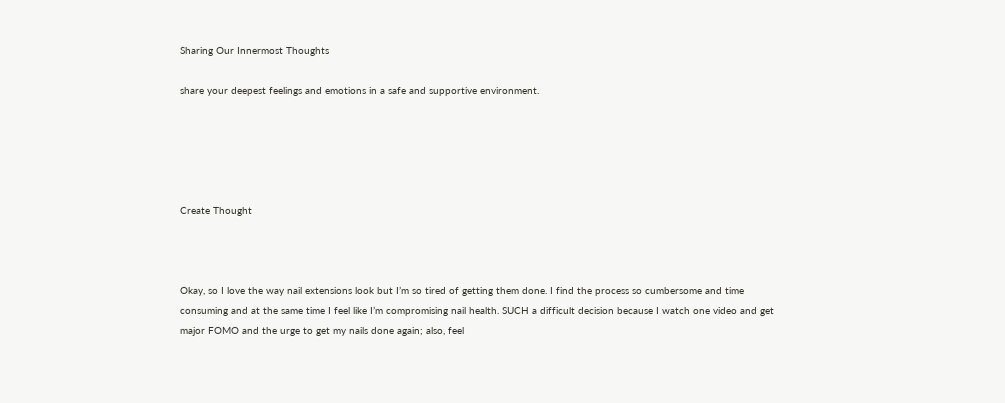Sharing Our Innermost Thoughts

share your deepest feelings and emotions in a safe and supportive environment.





Create Thought



Okay, so I love the way nail extensions look but I’m so tired of getting them done. I find the process so cumbersome and time consuming and at the same time I feel like I’m compromising nail health. SUCH a difficult decision because I watch one video and get major FOMO and the urge to get my nails done again; also, feel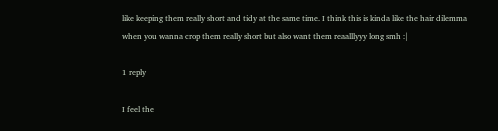like keeping them really short and tidy at the same time. I think this is kinda like the hair dilemma when you wanna crop them really short but also want them reaalllyyy long smh :|

1 reply

I feel the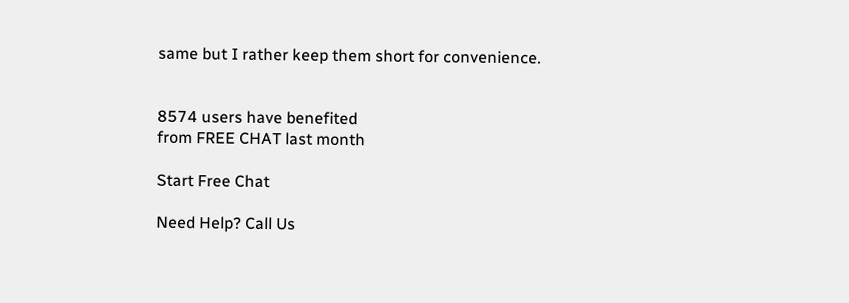same but I rather keep them short for convenience.


8574 users have benefited
from FREE CHAT last month

Start Free Chat

Need Help? Call Us